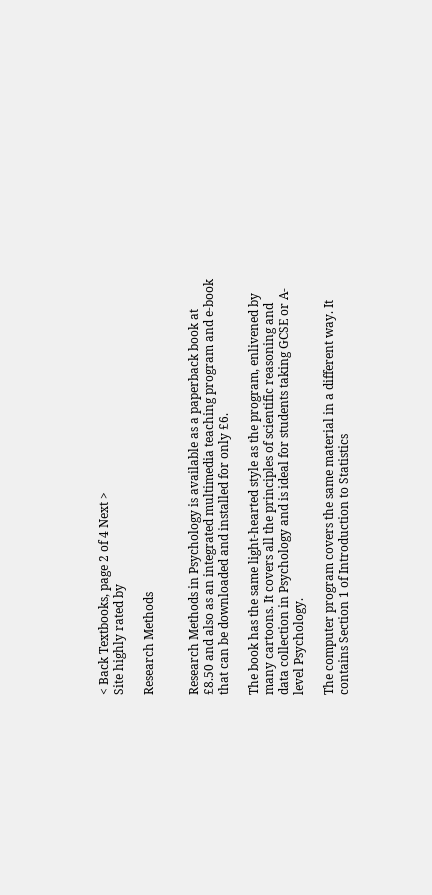< Back Textbooks, page 2 of 4 Next >
Site highly rated by

Research Methods


Research Methods in Psychology is available as a paperback book at £8.50 and also as an integrated multimedia teaching program and e-book that can be downloaded and installed for only £6.

The book has the same light-hearted style as the program, enlivened by many cartoons. It covers all the principles of scientific reasoning and data collection in Psychology and is ideal for students taking GCSE or A-level Psychology.

The computer program covers the same material in a different way. It contains Section 1 of Introduction to Statistics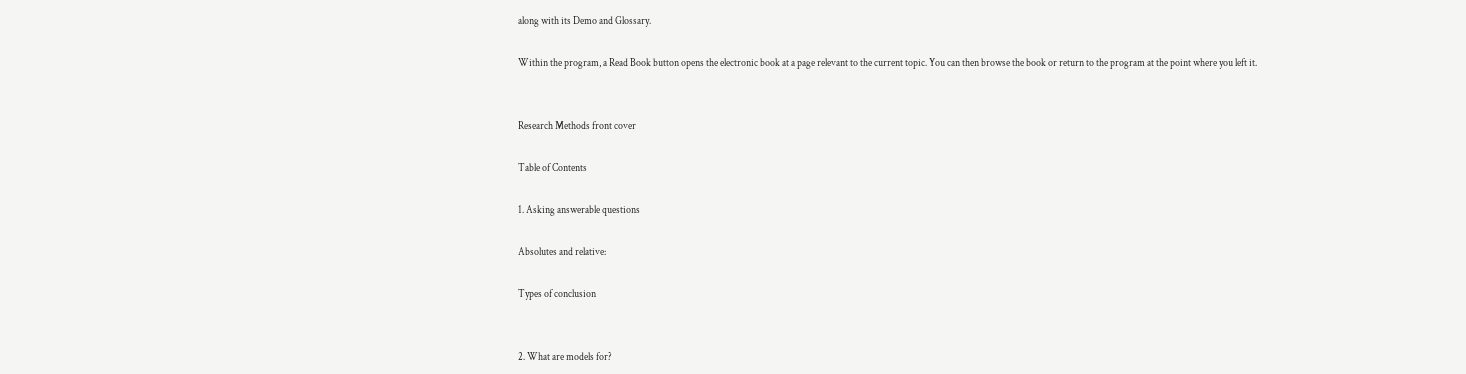along with its Demo and Glossary.

Within the program, a Read Book button opens the electronic book at a page relevant to the current topic. You can then browse the book or return to the program at the point where you left it.


Research Methods front cover

Table of Contents

1. Asking answerable questions

Absolutes and relative:

Types of conclusion


2. What are models for?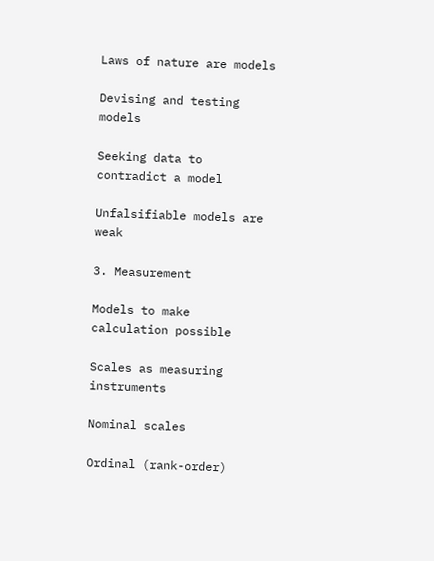Laws of nature are models

Devising and testing models

Seeking data to contradict a model

Unfalsifiable models are weak

3. Measurement

Models to make calculation possible

Scales as measuring instruments

Nominal scales

Ordinal (rank-order)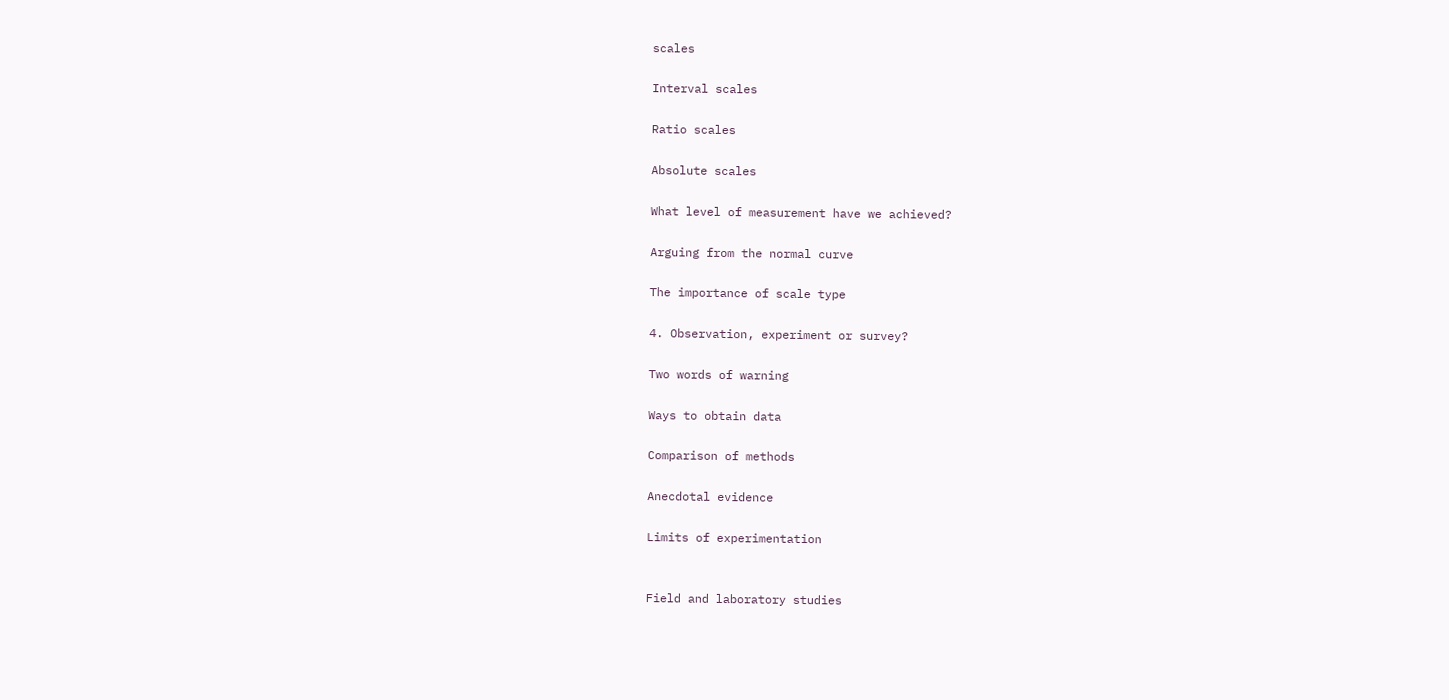scales

Interval scales

Ratio scales

Absolute scales

What level of measurement have we achieved?

Arguing from the normal curve

The importance of scale type

4. Observation, experiment or survey?

Two words of warning

Ways to obtain data

Comparison of methods

Anecdotal evidence

Limits of experimentation


Field and laboratory studies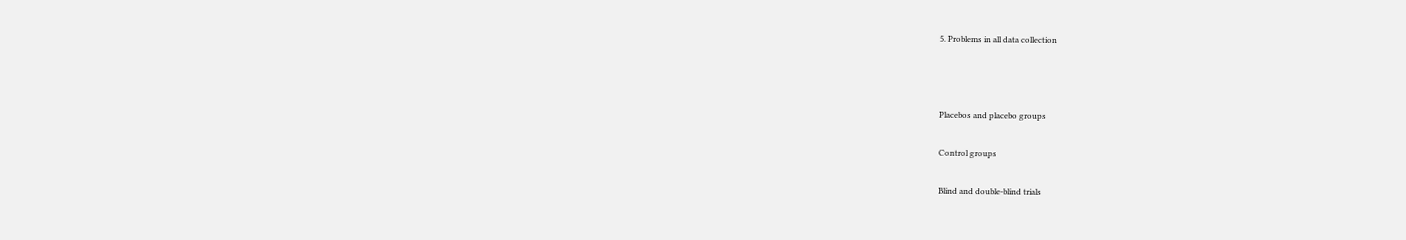5. Problems in all data collection



Placebos and placebo groups

Control groups

Blind and double-blind trials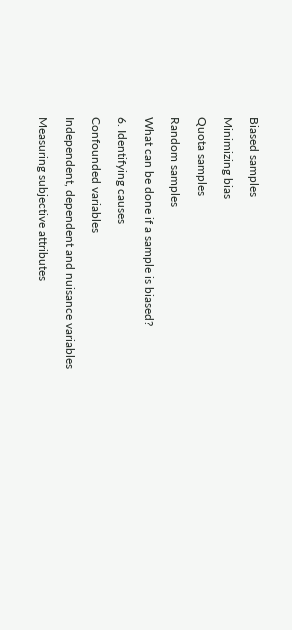Biased samples

Minimizing bias

Quota samples

Random samples

What can be done if a sample is biased?

6. Identifying causes

Confounded variables

Independent, dependent and nuisance variables

Measuring subjective attributes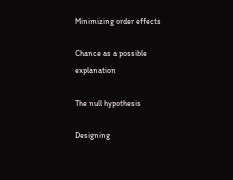Minimizing order effects

Chance as a possible explanation

The null hypothesis

Designing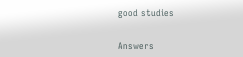good studies


Answers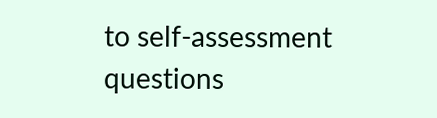to self-assessment questions